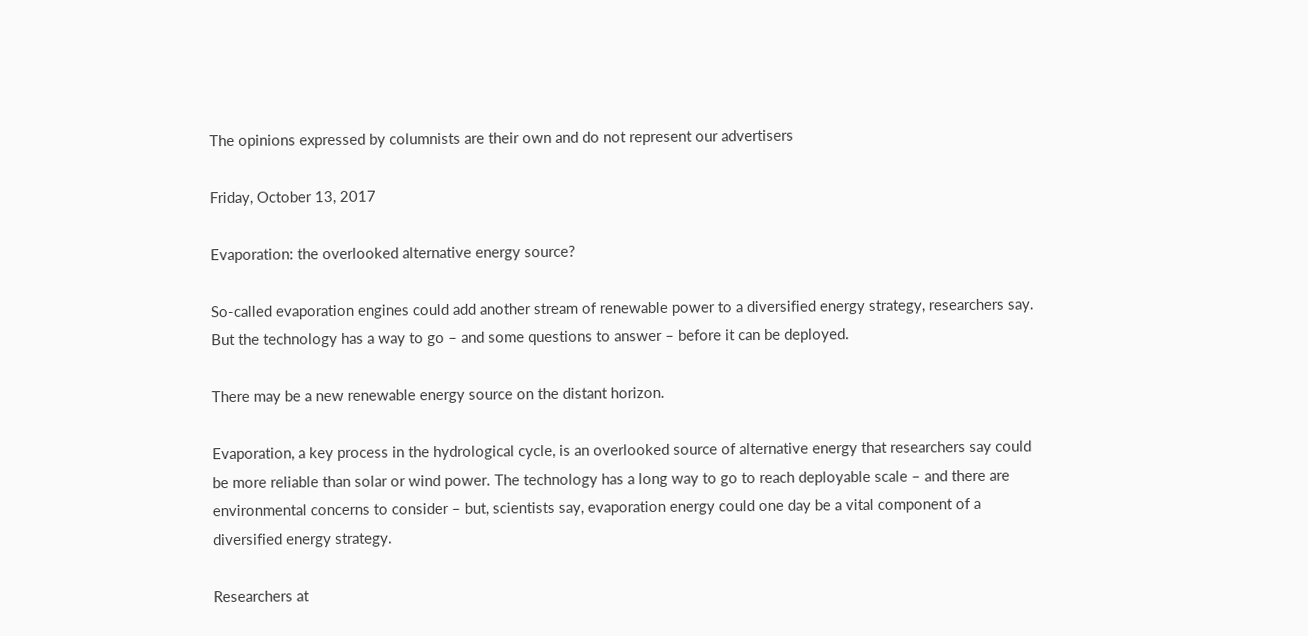The opinions expressed by columnists are their own and do not represent our advertisers

Friday, October 13, 2017

Evaporation: the overlooked alternative energy source?

So-called evaporation engines could add another stream of renewable power to a diversified energy strategy, researchers say. But the technology has a way to go – and some questions to answer – before it can be deployed.

There may be a new renewable energy source on the distant horizon.

Evaporation, a key process in the hydrological cycle, is an overlooked source of alternative energy that researchers say could be more reliable than solar or wind power. The technology has a long way to go to reach deployable scale – and there are environmental concerns to consider – but, scientists say, evaporation energy could one day be a vital component of a diversified energy strategy.

Researchers at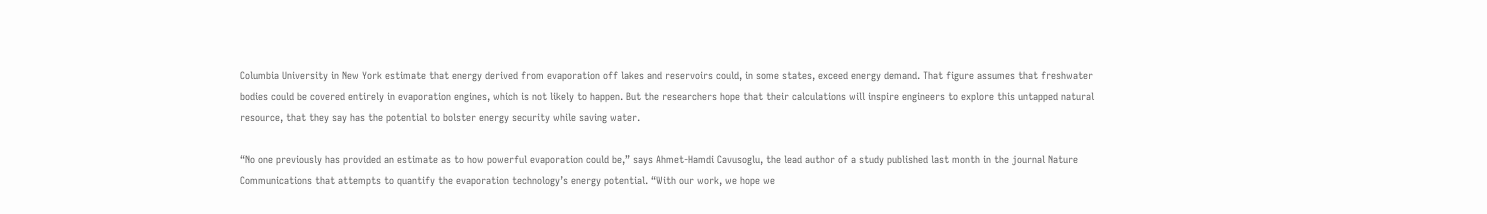Columbia University in New York estimate that energy derived from evaporation off lakes and reservoirs could, in some states, exceed energy demand. That figure assumes that freshwater bodies could be covered entirely in evaporation engines, which is not likely to happen. But the researchers hope that their calculations will inspire engineers to explore this untapped natural resource, that they say has the potential to bolster energy security while saving water.

“No one previously has provided an estimate as to how powerful evaporation could be,” says Ahmet-Hamdi Cavusoglu, the lead author of a study published last month in the journal Nature Communications that attempts to quantify the evaporation technology’s energy potential. “With our work, we hope we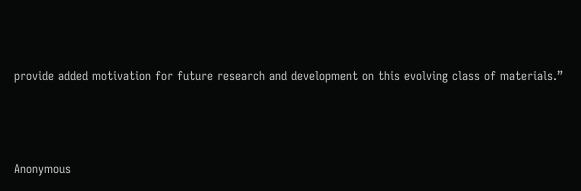provide added motivation for future research and development on this evolving class of materials.”



Anonymous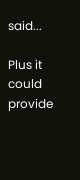said...

Plus it could provide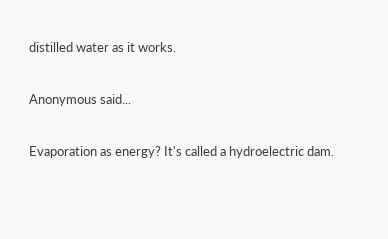distilled water as it works.

Anonymous said...

Evaporation as energy? It's called a hydroelectric dam.